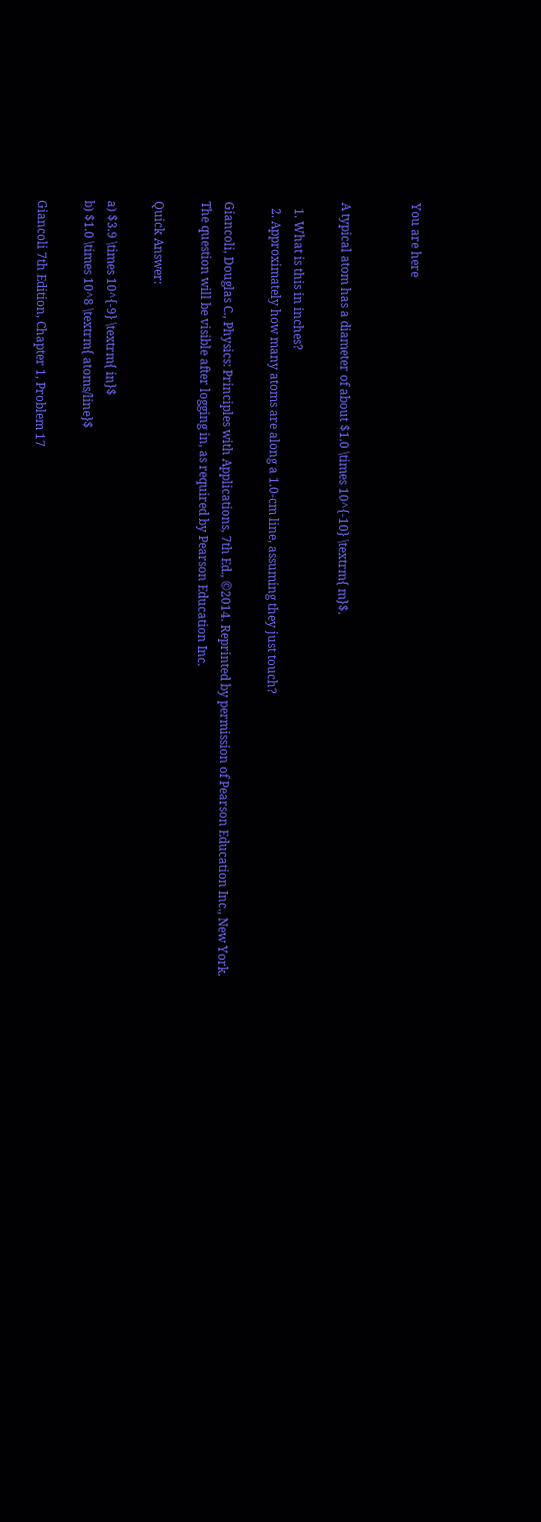You are here


A typical atom has a diameter of about $1.0 \times 10^{-10} \textrm{ m}$.

  1. What is this in inches?
  2. Approximately how many atoms are along a 1.0-cm line, assuming they just touch?

Giancoli, Douglas C., Physics: Principles with Applications, 7th Ed., ©2014. Reprinted by permission of Pearson Education Inc., New York.
The question will be visible after logging in, as required by Pearson Education Inc.

Quick Answer:

a) $3.9 \times 10^{-9} \textrm{ in}$
b) $1.0 \times 10^8 \textrm{ atoms/line}$

Giancoli 7th Edition, Chapter 1, Problem 17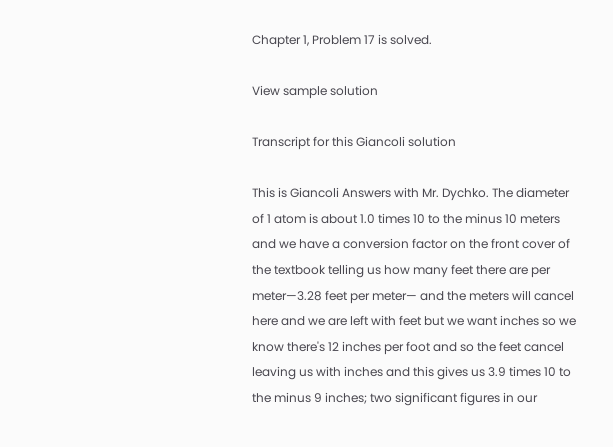Chapter 1, Problem 17 is solved.

View sample solution

Transcript for this Giancoli solution

This is Giancoli Answers with Mr. Dychko. The diameter of 1 atom is about 1.0 times 10 to the minus 10 meters and we have a conversion factor on the front cover of the textbook telling us how many feet there are per meter—3.28 feet per meter— and the meters will cancel here and we are left with feet but we want inches so we know there's 12 inches per foot and so the feet cancel leaving us with inches and this gives us 3.9 times 10 to the minus 9 inches; two significant figures in our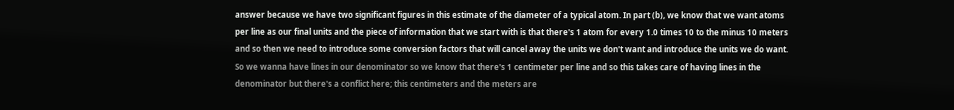answer because we have two significant figures in this estimate of the diameter of a typical atom. In part (b), we know that we want atoms per line as our final units and the piece of information that we start with is that there's 1 atom for every 1.0 times 10 to the minus 10 meters and so then we need to introduce some conversion factors that will cancel away the units we don't want and introduce the units we do want. So we wanna have lines in our denominator so we know that there's 1 centimeter per line and so this takes care of having lines in the denominator but there's a conflict here; this centimeters and the meters are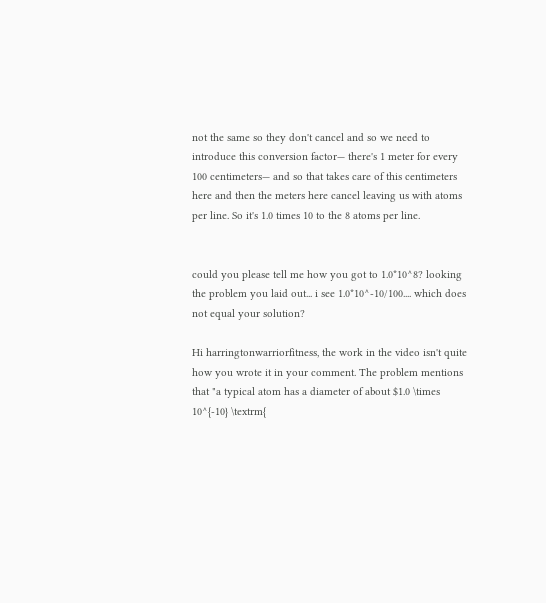not the same so they don't cancel and so we need to introduce this conversion factor— there's 1 meter for every 100 centimeters— and so that takes care of this centimeters here and then the meters here cancel leaving us with atoms per line. So it's 1.0 times 10 to the 8 atoms per line.


could you please tell me how you got to 1.0*10^8? looking the problem you laid out... i see 1.0*10^-10/100.... which does not equal your solution?

Hi harringtonwarriorfitness, the work in the video isn't quite how you wrote it in your comment. The problem mentions that "a typical atom has a diameter of about $1.0 \times 10^{-10} \textrm{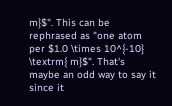m}$". This can be rephrased as "one atom per $1.0 \times 10^{-10} \textrm{ m}$". That's maybe an odd way to say it since it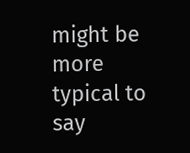might be more typical to say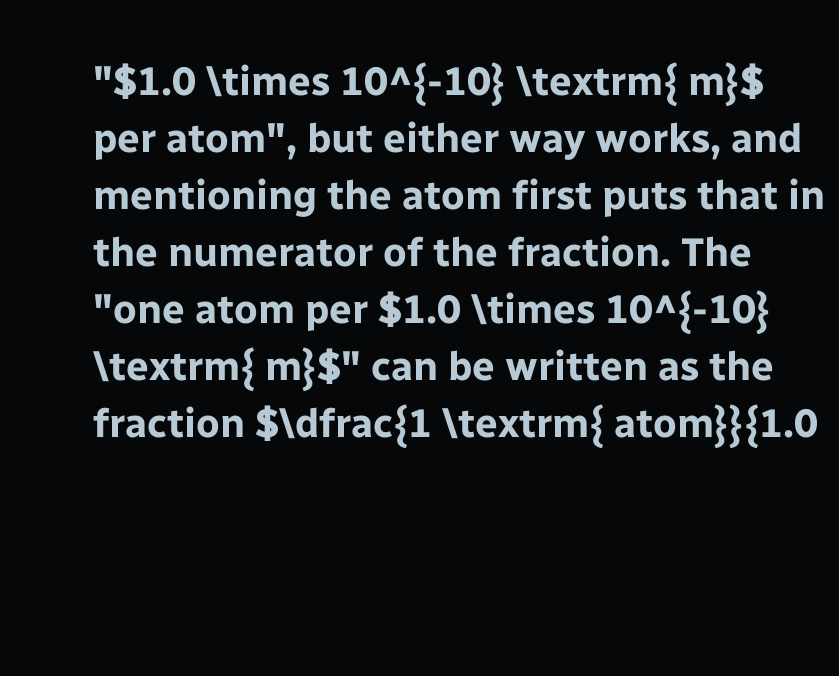"$1.0 \times 10^{-10} \textrm{ m}$ per atom", but either way works, and mentioning the atom first puts that in the numerator of the fraction. The "one atom per $1.0 \times 10^{-10} \textrm{ m}$" can be written as the fraction $\dfrac{1 \textrm{ atom}}{1.0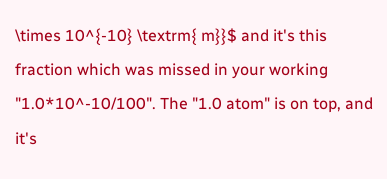\times 10^{-10} \textrm{ m}}$ and it's this fraction which was missed in your working "1.0*10^-10/100". The "1.0 atom" is on top, and it's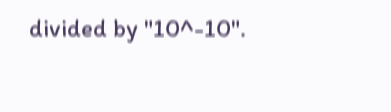divided by "10^-10".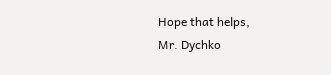Hope that helps,
Mr. Dychko